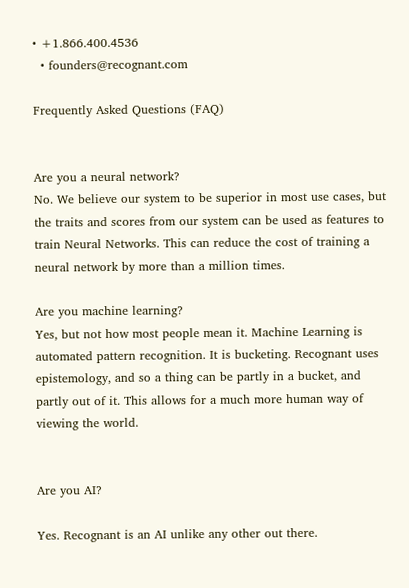• +1.866.400.4536
  • founders@recognant.com

Frequently Asked Questions (FAQ)


Are you a neural network?
No. We believe our system to be superior in most use cases, but the traits and scores from our system can be used as features to train Neural Networks. This can reduce the cost of training a neural network by more than a million times.

Are you machine learning?
Yes, but not how most people mean it. Machine Learning is automated pattern recognition. It is bucketing. Recognant uses epistemology, and so a thing can be partly in a bucket, and partly out of it. This allows for a much more human way of viewing the world.


Are you AI?

Yes. Recognant is an AI unlike any other out there.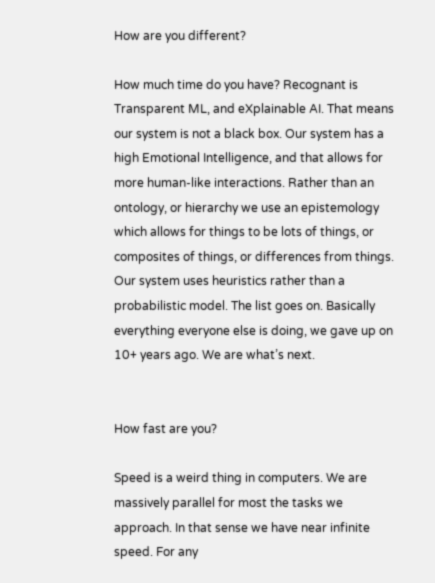How are you different?

How much time do you have? Recognant is Transparent ML, and eXplainable AI. That means our system is not a black box. Our system has a high Emotional Intelligence, and that allows for more human-like interactions. Rather than an ontology, or hierarchy we use an epistemology which allows for things to be lots of things, or composites of things, or differences from things. Our system uses heuristics rather than a probabilistic model. The list goes on. Basically everything everyone else is doing, we gave up on 10+ years ago. We are what’s next.


How fast are you?

Speed is a weird thing in computers. We are massively parallel for most the tasks we approach. In that sense we have near infinite speed. For any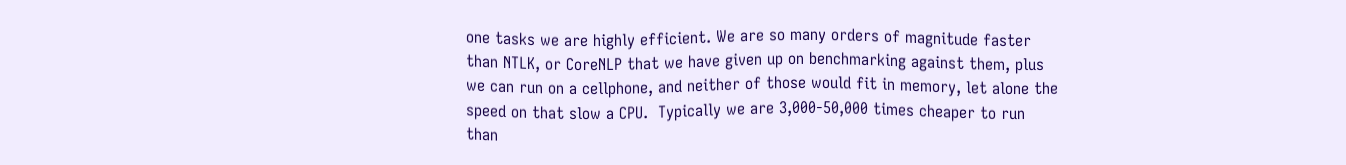one tasks we are highly efficient. We are so many orders of magnitude faster than NTLK, or CoreNLP that we have given up on benchmarking against them, plus we can run on a cellphone, and neither of those would fit in memory, let alone the speed on that slow a CPU.  Typically we are 3,000-50,000 times cheaper to run than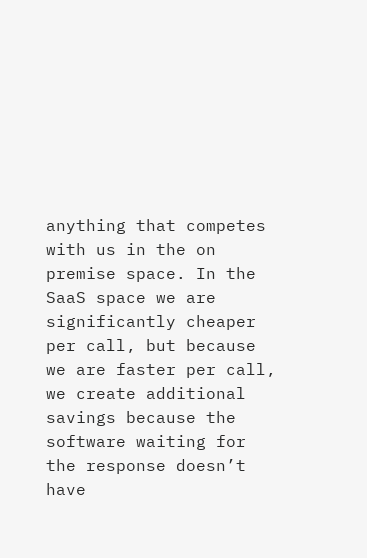anything that competes with us in the on premise space. In the SaaS space we are significantly cheaper per call, but because we are faster per call, we create additional savings because the software waiting for the response doesn’t have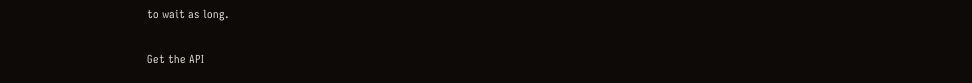to wait as long.

Get the API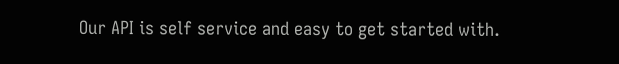Our API is self service and easy to get started with.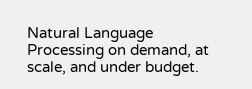Natural Language Processing on demand, at scale, and under budget.